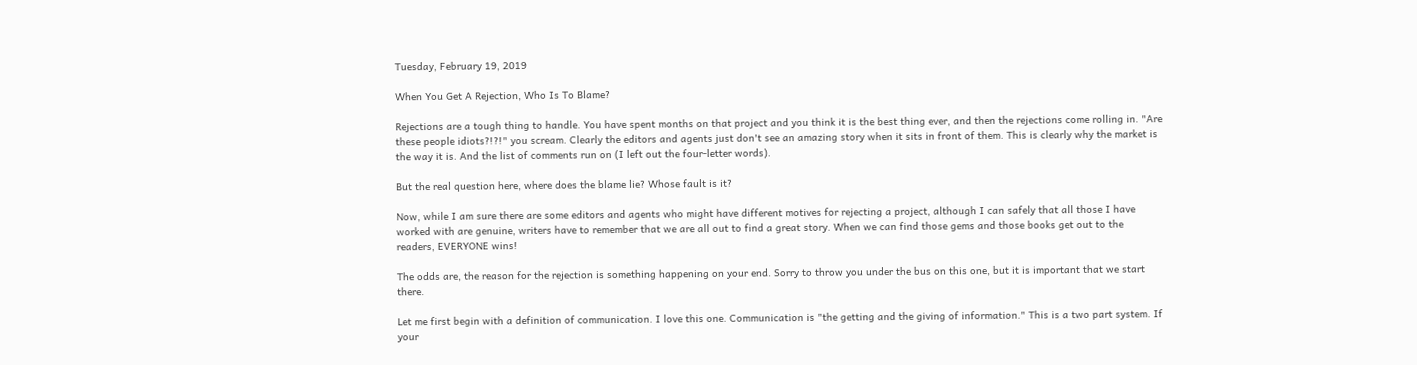Tuesday, February 19, 2019

When You Get A Rejection, Who Is To Blame?

Rejections are a tough thing to handle. You have spent months on that project and you think it is the best thing ever, and then the rejections come rolling in. "Are these people idiots?!?!" you scream. Clearly the editors and agents just don't see an amazing story when it sits in front of them. This is clearly why the market is the way it is. And the list of comments run on (I left out the four-letter words).

But the real question here, where does the blame lie? Whose fault is it?

Now, while I am sure there are some editors and agents who might have different motives for rejecting a project, although I can safely that all those I have worked with are genuine, writers have to remember that we are all out to find a great story. When we can find those gems and those books get out to the readers, EVERYONE wins!

The odds are, the reason for the rejection is something happening on your end. Sorry to throw you under the bus on this one, but it is important that we start there.

Let me first begin with a definition of communication. I love this one. Communication is "the getting and the giving of information." This is a two part system. If your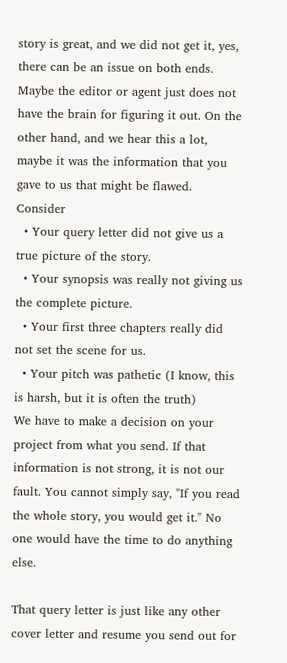story is great, and we did not get it, yes, there can be an issue on both ends. Maybe the editor or agent just does not have the brain for figuring it out. On the other hand, and we hear this a lot, maybe it was the information that you gave to us that might be flawed. Consider
  • Your query letter did not give us a true picture of the story.
  • Your synopsis was really not giving us the complete picture.
  • Your first three chapters really did not set the scene for us.
  • Your pitch was pathetic (I know, this is harsh, but it is often the truth)
We have to make a decision on your project from what you send. If that information is not strong, it is not our fault. You cannot simply say, "If you read the whole story, you would get it." No one would have the time to do anything else.

That query letter is just like any other cover letter and resume you send out for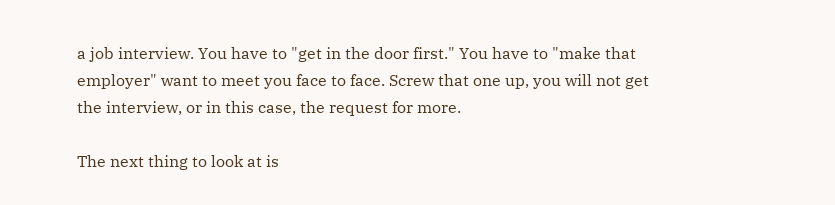a job interview. You have to "get in the door first." You have to "make that employer" want to meet you face to face. Screw that one up, you will not get the interview, or in this case, the request for more.

The next thing to look at is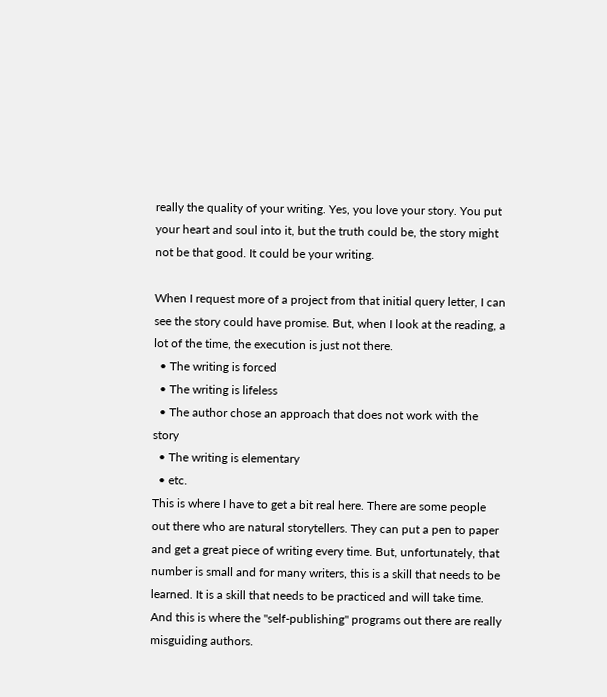really the quality of your writing. Yes, you love your story. You put your heart and soul into it, but the truth could be, the story might not be that good. It could be your writing.

When I request more of a project from that initial query letter, I can see the story could have promise. But, when I look at the reading, a lot of the time, the execution is just not there.
  • The writing is forced
  • The writing is lifeless
  • The author chose an approach that does not work with the story
  • The writing is elementary
  • etc.
This is where I have to get a bit real here. There are some people out there who are natural storytellers. They can put a pen to paper and get a great piece of writing every time. But, unfortunately, that number is small and for many writers, this is a skill that needs to be learned. It is a skill that needs to be practiced and will take time. And this is where the "self-publishing" programs out there are really misguiding authors.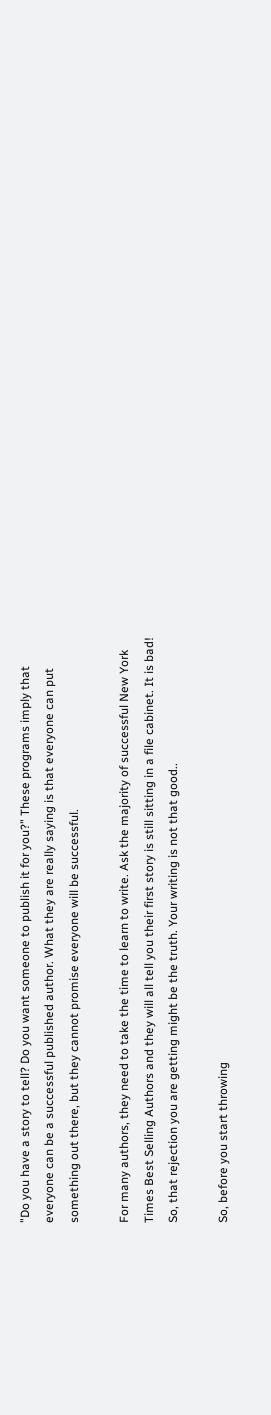"Do you have a story to tell? Do you want someone to publish it for you?" These programs imply that everyone can be a successful published author. What they are really saying is that everyone can put something out there, but they cannot promise everyone will be successful.

For many authors, they need to take the time to learn to write. Ask the majority of successful New York Times Best Selling Authors and they will all tell you their first story is still sitting in a file cabinet. It is bad! So, that rejection you are getting might be the truth. Your writing is not that good..

So, before you start throwing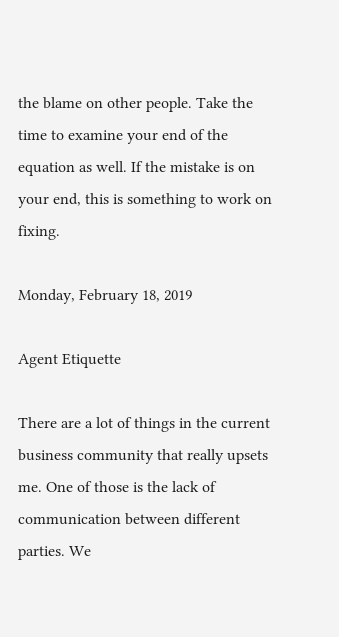the blame on other people. Take the time to examine your end of the equation as well. If the mistake is on your end, this is something to work on fixing.

Monday, February 18, 2019

Agent Etiquette

There are a lot of things in the current business community that really upsets me. One of those is the lack of communication between different parties. We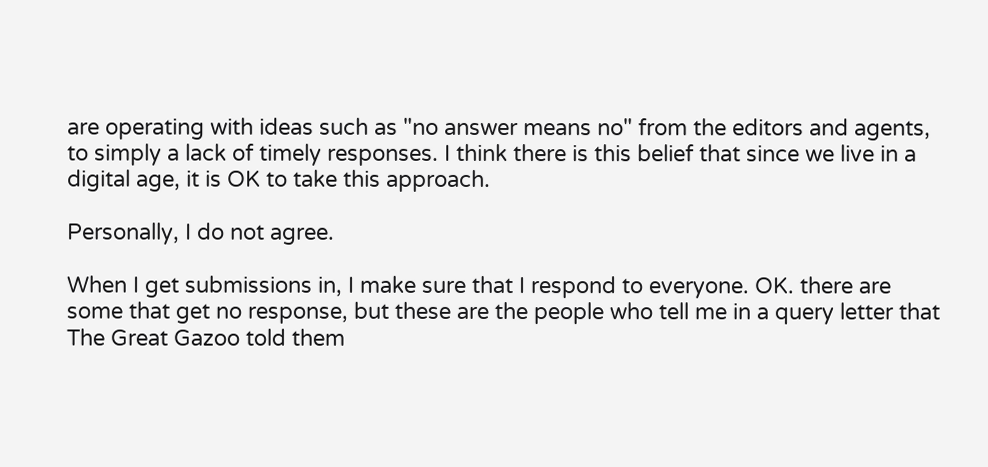are operating with ideas such as "no answer means no" from the editors and agents, to simply a lack of timely responses. I think there is this belief that since we live in a digital age, it is OK to take this approach.

Personally, I do not agree.

When I get submissions in, I make sure that I respond to everyone. OK. there are some that get no response, but these are the people who tell me in a query letter that The Great Gazoo told them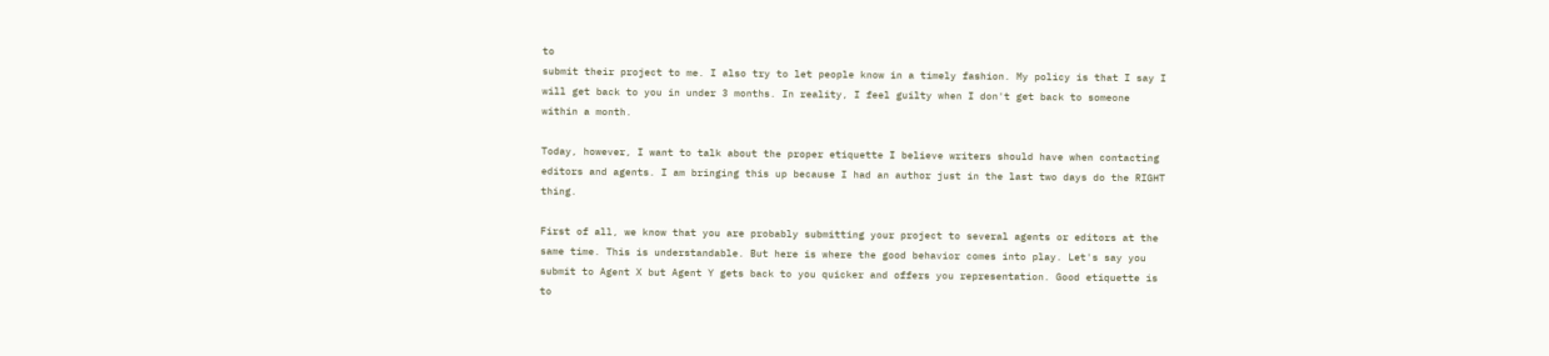to
submit their project to me. I also try to let people know in a timely fashion. My policy is that I say I will get back to you in under 3 months. In reality, I feel guilty when I don't get back to someone within a month.

Today, however, I want to talk about the proper etiquette I believe writers should have when contacting editors and agents. I am bringing this up because I had an author just in the last two days do the RIGHT thing.

First of all, we know that you are probably submitting your project to several agents or editors at the same time. This is understandable. But here is where the good behavior comes into play. Let's say you submit to Agent X but Agent Y gets back to you quicker and offers you representation. Good etiquette is to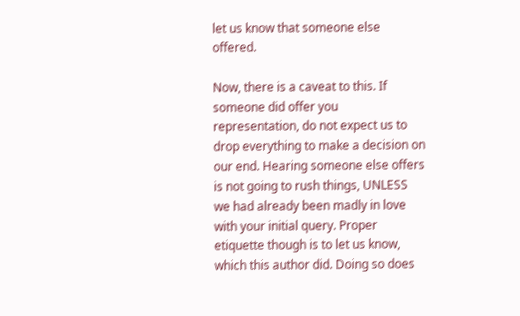let us know that someone else offered.

Now, there is a caveat to this. If someone did offer you representation, do not expect us to drop everything to make a decision on our end. Hearing someone else offers is not going to rush things, UNLESS we had already been madly in love with your initial query. Proper etiquette though is to let us know, which this author did. Doing so does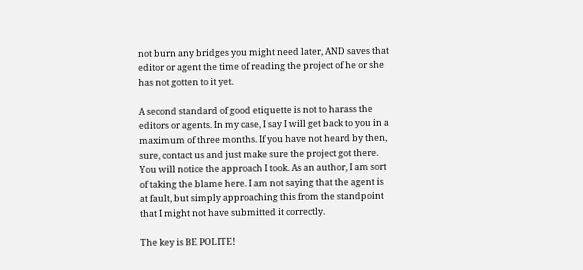not burn any bridges you might need later, AND saves that editor or agent the time of reading the project of he or she has not gotten to it yet.

A second standard of good etiquette is not to harass the editors or agents. In my case, I say I will get back to you in a maximum of three months. If you have not heard by then, sure, contact us and just make sure the project got there. You will notice the approach I took. As an author, I am sort of taking the blame here. I am not saying that the agent is at fault, but simply approaching this from the standpoint that I might not have submitted it correctly.

The key is BE POLITE!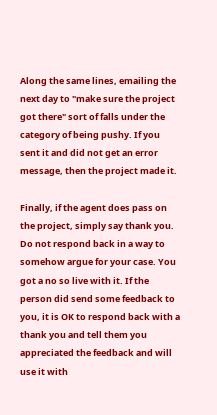Along the same lines, emailing the next day to "make sure the project got there" sort of falls under the category of being pushy. If you sent it and did not get an error message, then the project made it.

Finally, if the agent does pass on the project, simply say thank you. Do not respond back in a way to somehow argue for your case. You got a no so live with it. If the person did send some feedback to you, it is OK to respond back with a thank you and tell them you appreciated the feedback and will use it with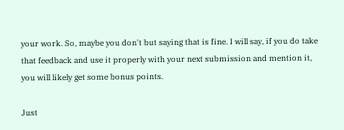your work. So, maybe you don't but saying that is fine. I will say, if you do take that feedback and use it properly with your next submission and mention it, you will likely get some bonus points.

Just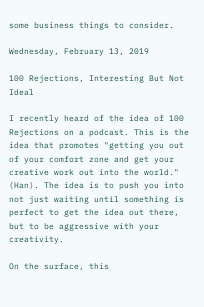some business things to consider.

Wednesday, February 13, 2019

100 Rejections, Interesting But Not Ideal

I recently heard of the idea of 100 Rejections on a podcast. This is the idea that promotes "getting you out of your comfort zone and get your creative work out into the world." (Han). The idea is to push you into not just waiting until something is perfect to get the idea out there, but to be aggressive with your creativity.

On the surface, this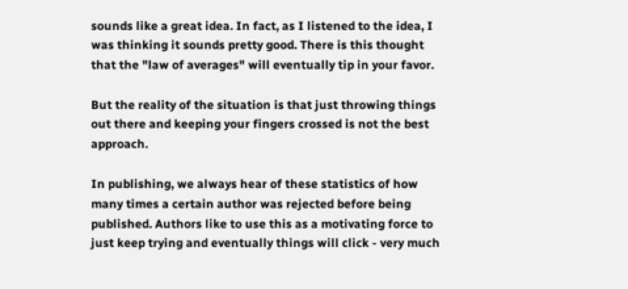sounds like a great idea. In fact, as I listened to the idea, I was thinking it sounds pretty good. There is this thought that the "law of averages" will eventually tip in your favor.

But the reality of the situation is that just throwing things out there and keeping your fingers crossed is not the best approach.

In publishing, we always hear of these statistics of how many times a certain author was rejected before being published. Authors like to use this as a motivating force to just keep trying and eventually things will click - very much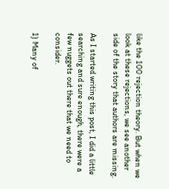like the 100 rejection theory. But when we look at these rejections, we see another side of the story that authors are missing.

As I started writing this post, I did a little searching and sure enough, there were a few nuggets out there that we need to consider.

1) Many of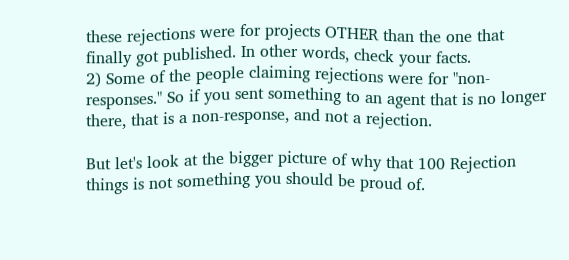these rejections were for projects OTHER than the one that finally got published. In other words, check your facts.
2) Some of the people claiming rejections were for "non-responses." So if you sent something to an agent that is no longer there, that is a non-response, and not a rejection.

But let's look at the bigger picture of why that 100 Rejection things is not something you should be proud of.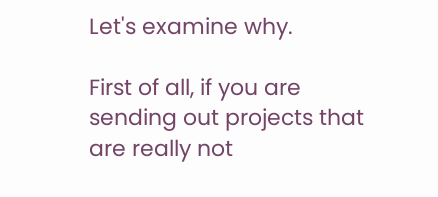Let's examine why.

First of all, if you are sending out projects that are really not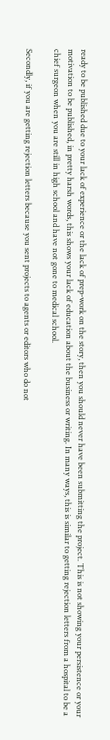ready to be published due to your lack of experience or the lack of prep-work on the story, then you should never have been submitting the project. This is not showing your persistence or your motivation to be published, in pretty harsh words, this shows your lack of education about the business or writing. In many ways, this is similar to getting rejection letters from a hospital to be a chief surgeon when you are still in high school and have not gone to medical school.

Secondly, if you are getting rejection letters because you sent projects to agents or editors who do not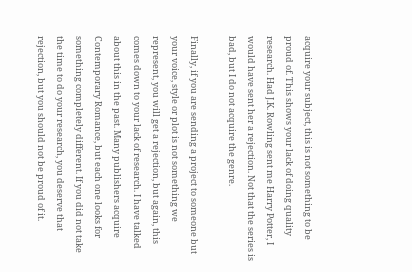acquire your subject, this is not something to be proud of. This shows your lack of doing quality research. Had J.K. Rowling sent me Harry Potter, I would have sent her a rejection. Not that the series is bad, but I do not acquire the genre.

Finally, if you are sending a project to someone but your voice, style or plot is not something we represent, you will get a rejection, but again, this comes down to your lack of research. I have talked about this in the past. Many publishers acquire Contemporary Romance, but each one looks for something completely different. If you did not take the time to do your research, you deserve that rejection, but you should not be proud of it.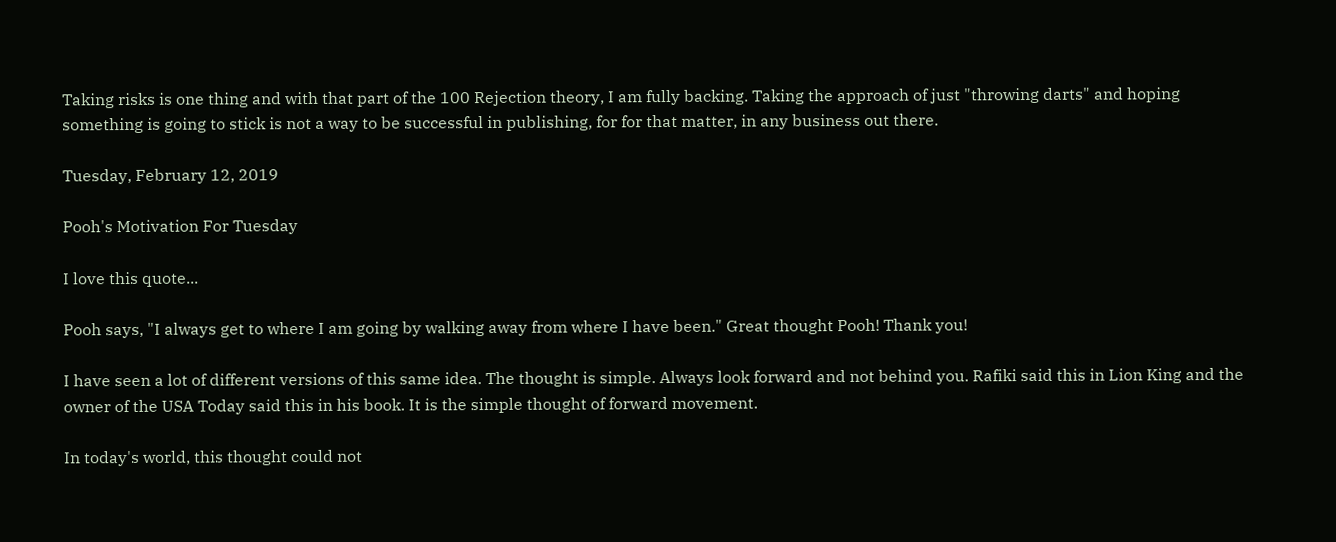Taking risks is one thing and with that part of the 100 Rejection theory, I am fully backing. Taking the approach of just "throwing darts" and hoping something is going to stick is not a way to be successful in publishing, for for that matter, in any business out there.

Tuesday, February 12, 2019

Pooh's Motivation For Tuesday

I love this quote...

Pooh says, "I always get to where I am going by walking away from where I have been." Great thought Pooh! Thank you!

I have seen a lot of different versions of this same idea. The thought is simple. Always look forward and not behind you. Rafiki said this in Lion King and the owner of the USA Today said this in his book. It is the simple thought of forward movement.

In today's world, this thought could not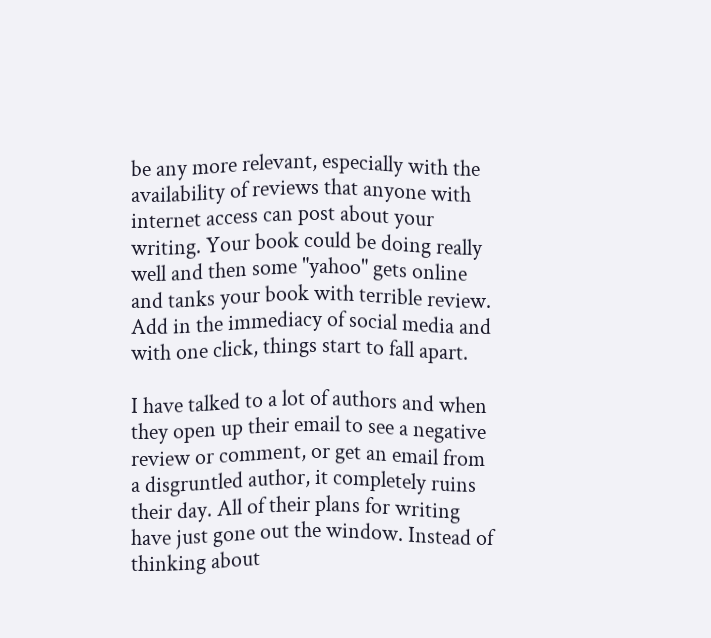be any more relevant, especially with the availability of reviews that anyone with internet access can post about your writing. Your book could be doing really well and then some "yahoo" gets online and tanks your book with terrible review. Add in the immediacy of social media and with one click, things start to fall apart.

I have talked to a lot of authors and when they open up their email to see a negative review or comment, or get an email from a disgruntled author, it completely ruins their day. All of their plans for writing have just gone out the window. Instead of thinking about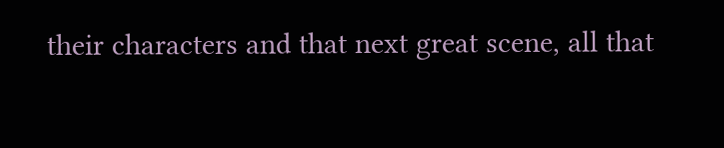their characters and that next great scene, all that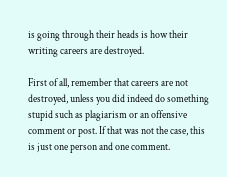is going through their heads is how their writing careers are destroyed.

First of all, remember that careers are not destroyed, unless you did indeed do something stupid such as plagiarism or an offensive comment or post. If that was not the case, this is just one person and one comment.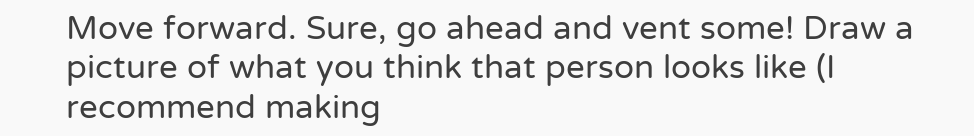Move forward. Sure, go ahead and vent some! Draw a picture of what you think that person looks like (I recommend making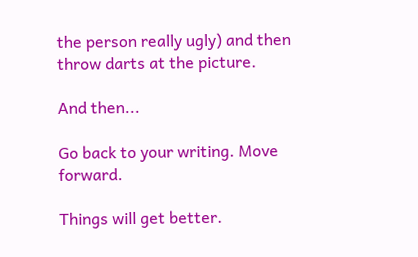the person really ugly) and then throw darts at the picture.

And then...

Go back to your writing. Move forward.

Things will get better.